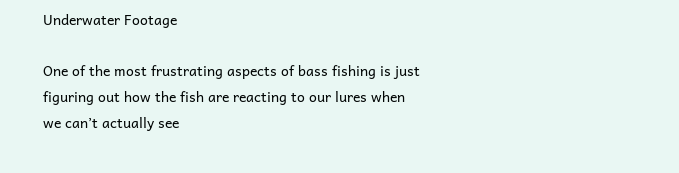Underwater Footage

One of the most frustrating aspects of bass fishing is just figuring out how the fish are reacting to our lures when we can’t actually see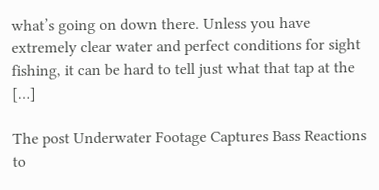what’s going on down there. Unless you have extremely clear water and perfect conditions for sight fishing, it can be hard to tell just what that tap at the […]

The post Underwater Footage Captures Bass Reactions to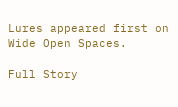Lures appeared first on Wide Open Spaces.

Full Story